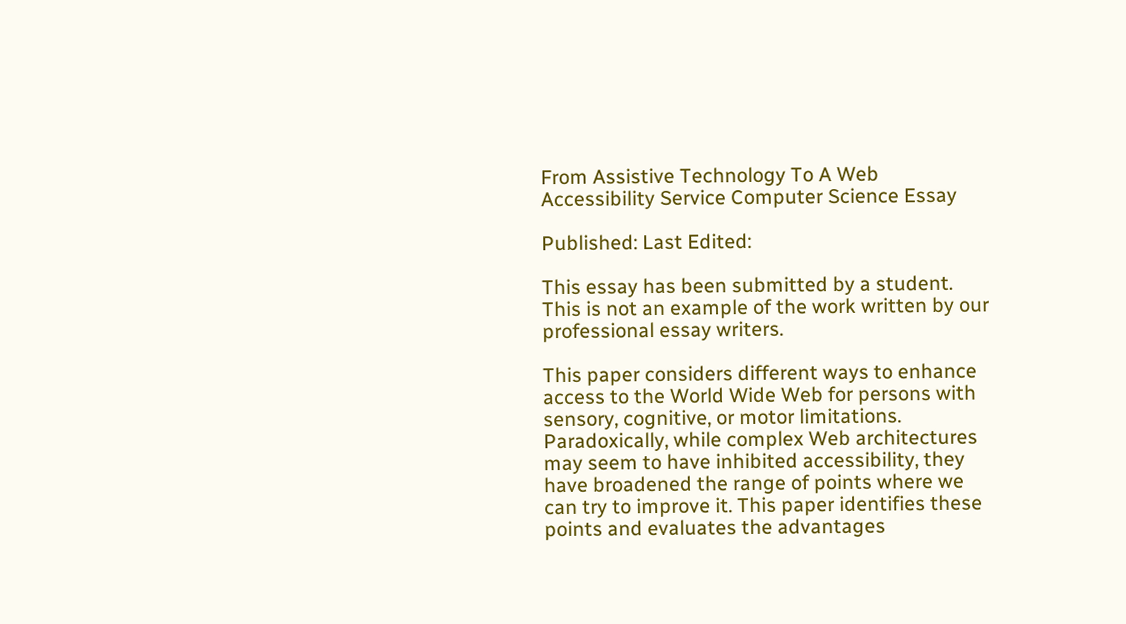From Assistive Technology To A Web Accessibility Service Computer Science Essay

Published: Last Edited:

This essay has been submitted by a student. This is not an example of the work written by our professional essay writers.

This paper considers different ways to enhance access to the World Wide Web for persons with sensory, cognitive, or motor limitations. Paradoxically, while complex Web architectures may seem to have inhibited accessibility, they have broadened the range of points where we can try to improve it. This paper identifies these points and evaluates the advantages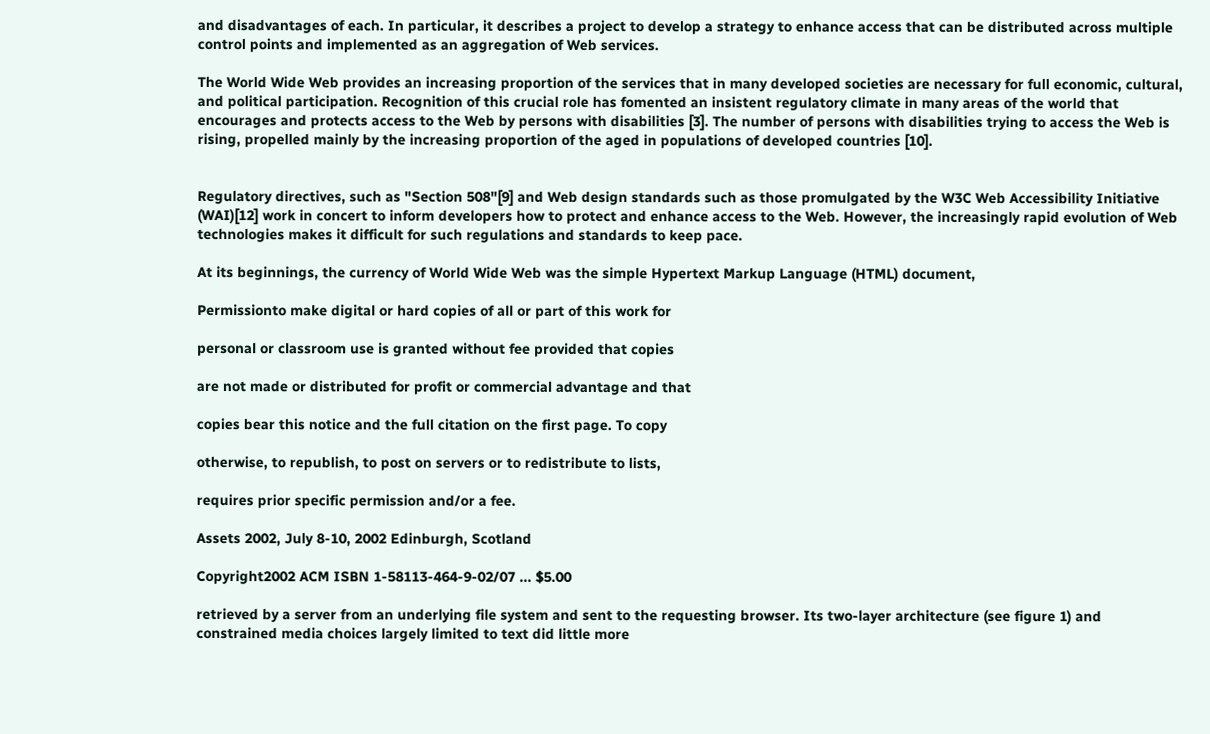and disadvantages of each. In particular, it describes a project to develop a strategy to enhance access that can be distributed across multiple control points and implemented as an aggregation of Web services.

The World Wide Web provides an increasing proportion of the services that in many developed societies are necessary for full economic, cultural, and political participation. Recognition of this crucial role has fomented an insistent regulatory climate in many areas of the world that encourages and protects access to the Web by persons with disabilities [3]. The number of persons with disabilities trying to access the Web is rising, propelled mainly by the increasing proportion of the aged in populations of developed countries [10].


Regulatory directives, such as "Section 508"[9] and Web design standards such as those promulgated by the W3C Web Accessibility Initiative (WAI)[12] work in concert to inform developers how to protect and enhance access to the Web. However, the increasingly rapid evolution of Web technologies makes it difficult for such regulations and standards to keep pace.

At its beginnings, the currency of World Wide Web was the simple Hypertext Markup Language (HTML) document,

Permissionto make digital or hard copies of all or part of this work for

personal or classroom use is granted without fee provided that copies

are not made or distributed for profit or commercial advantage and that

copies bear this notice and the full citation on the first page. To copy

otherwise, to republish, to post on servers or to redistribute to lists,

requires prior specific permission and/or a fee.

Assets 2002, July 8-10, 2002 Edinburgh, Scotland

Copyright2002 ACM ISBN 1-58113-464-9-02/07 ... $5.00

retrieved by a server from an underlying file system and sent to the requesting browser. Its two-layer architecture (see figure 1) and constrained media choices largely limited to text did little more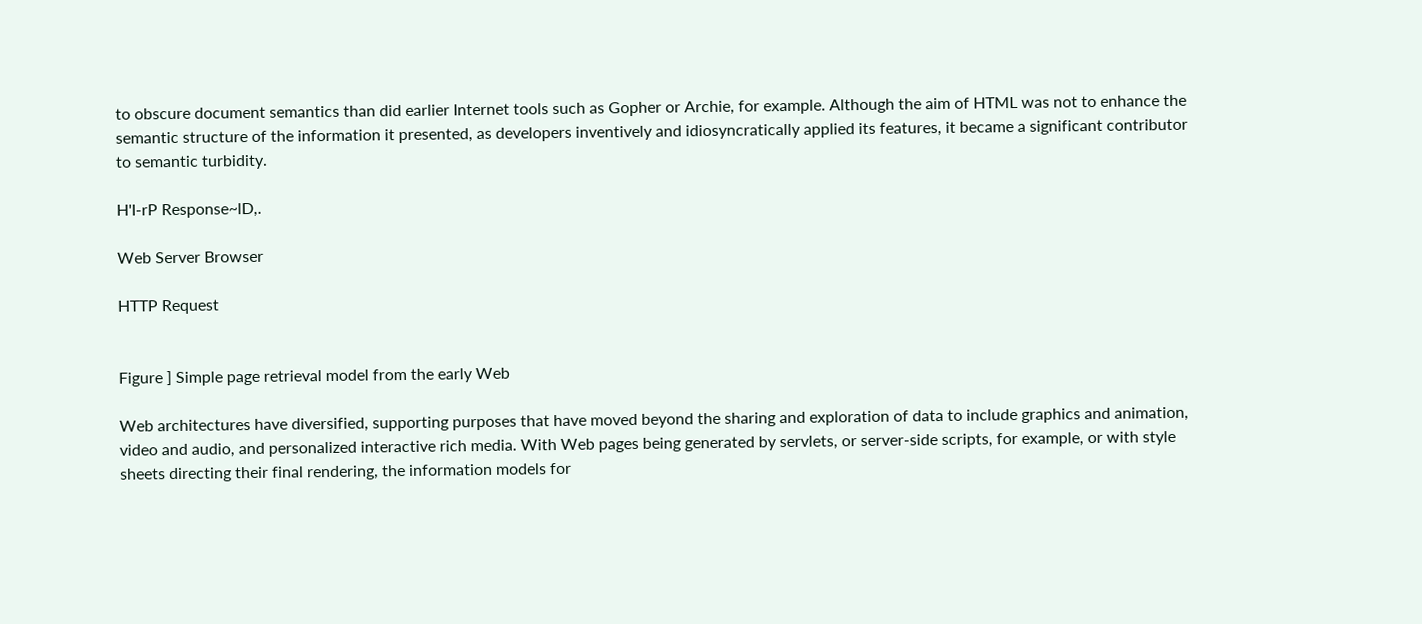to obscure document semantics than did earlier Internet tools such as Gopher or Archie, for example. Although the aim of HTML was not to enhance the semantic structure of the information it presented, as developers inventively and idiosyncratically applied its features, it became a significant contributor to semantic turbidity.

H'I-rP Response~lD,.

Web Server Browser

HTTP Request


Figure ] Simple page retrieval model from the early Web

Web architectures have diversified, supporting purposes that have moved beyond the sharing and exploration of data to include graphics and animation, video and audio, and personalized interactive rich media. With Web pages being generated by servlets, or server-side scripts, for example, or with style sheets directing their final rendering, the information models for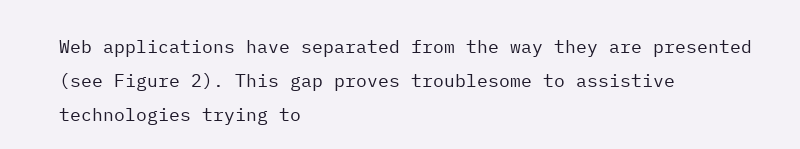Web applications have separated from the way they are presented (see Figure 2). This gap proves troublesome to assistive technologies trying to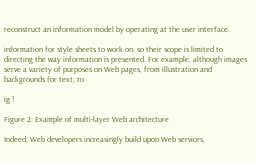reconstruct an information model by operating at the user interface.

information for style sheets to work on, so their scope is limited to directing the way information is presented. For example, although images serve a variety of purposes on Web pages, from illustration and backgrounds for text, to

ig !

Figure 2: Example of multi-layer Web architecture

Indeed, Web developers increasingly build upon Web services,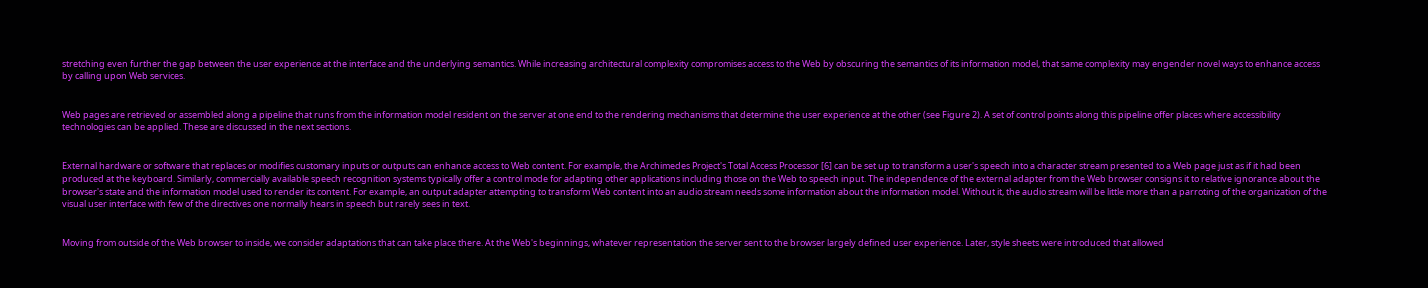stretching even further the gap between the user experience at the interface and the underlying semantics. While increasing architectural complexity compromises access to the Web by obscuring the semantics of its information model, that same complexity may engender novel ways to enhance access by calling upon Web services.


Web pages are retrieved or assembled along a pipeline that runs from the information model resident on the server at one end to the rendering mechanisms that determine the user experience at the other (see Figure 2). A set of control points along this pipeline offer places where accessibility technologies can be applied. These are discussed in the next sections.


External hardware or software that replaces or modifies customary inputs or outputs can enhance access to Web content. For example, the Archimedes Project's Total Access Processor [6] can be set up to transform a user's speech into a character stream presented to a Web page just as if it had been produced at the keyboard. Similarly, commercially available speech recognition systems typically offer a control mode for adapting other applications including those on the Web to speech input. The independence of the external adapter from the Web browser consigns it to relative ignorance about the browser's state and the information model used to render its content. For example, an output adapter attempting to transform Web content into an audio stream needs some information about the information model. Without it, the audio stream will be little more than a parroting of the organization of the visual user interface with few of the directives one normally hears in speech but rarely sees in text.


Moving from outside of the Web browser to inside, we consider adaptations that can take place there. At the Web's beginnings, whatever representation the server sent to the browser largely defined user experience. Later, style sheets were introduced that allowed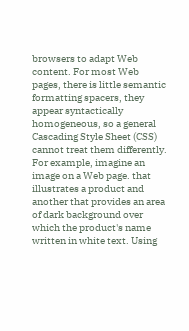browsers to adapt Web content. For most Web pages, there is little semantic formatting spacers, they appear syntactically homogeneous, so a general Cascading Style Sheet (CSS) cannot treat them differently. For example, imagine an image on a Web page. that illustrates a product and another that provides an area of dark background over which the product's name written in white text. Using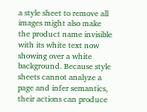a style sheet to remove all images might also make the product name invisible with its white text now showing over a white background. Because style sheets cannot analyze a page and infer semantics, their actions can produce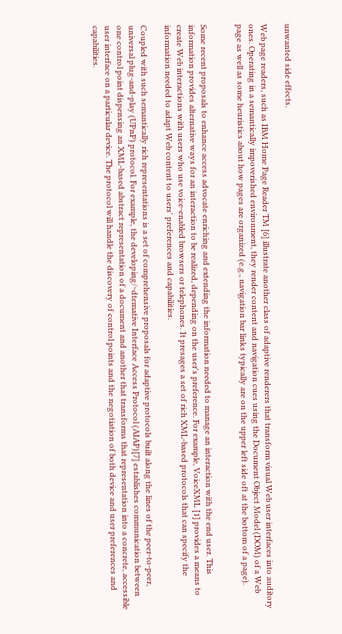unwanted side effects.

Web page readers, such as IBM Home Page Reader TM [6] illustrate another class of adaptive renderers that transform visual Web user interfaces into auditory ones. Operating in a semantically impoverished environment, they render content and navigation cues using the Document Object Model (DOM) of a Web page as well as some heuristics about how pages are organized (e.g., navigation bar links typically are on the upper left side oft at the bottom of a page).


Some recent proposals to enhance access advocate enriching and extending the information needed to manage an interaction with the end user. This information provides alternative ways for an interaction to be realized, depending on the user's preference. For example, VoiceXML [1] provides a means to create Web interactions with users who use voice-enabled browsers or telephones. It presages a set of rich XML-based protocols that can specify the information needed to adapt Web content to users' preferences and capabilities.

Coupled with such semantically rich representations is a set of comprehensive proposals for adaptive protocols built along the lines of the peer-to-peer, universal plug-and-play (UPnP) protocol. For example, the developing/~dtemative Interface Access Protocol (AIAP)[7] establishes communication between one control point dispensing an XML-based abstract representation of a document and another that transforms that representation into a concrete, accessible user interface on a particular device. The protocol will handle the discovery of control points and the negotiation of both device and user preferences and capabilities.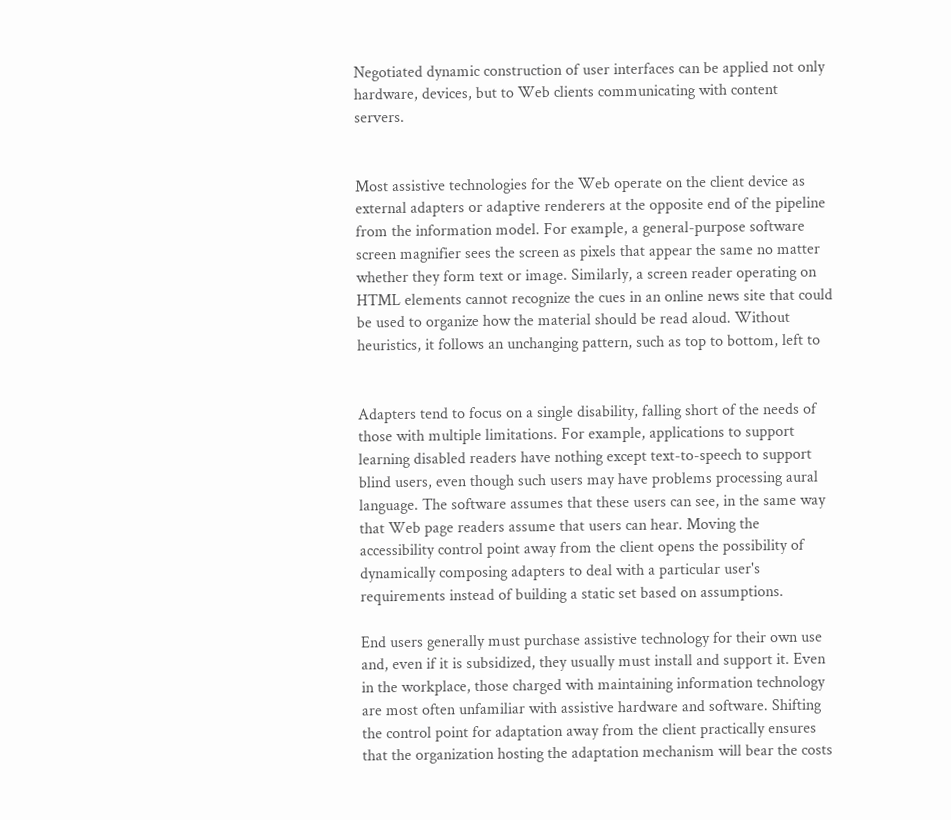Negotiated dynamic construction of user interfaces can be applied not only hardware, devices, but to Web clients communicating with content servers.


Most assistive technologies for the Web operate on the client device as external adapters or adaptive renderers at the opposite end of the pipeline from the information model. For example, a general-purpose software screen magnifier sees the screen as pixels that appear the same no matter whether they form text or image. Similarly, a screen reader operating on HTML elements cannot recognize the cues in an online news site that could be used to organize how the material should be read aloud. Without heuristics, it follows an unchanging pattern, such as top to bottom, left to


Adapters tend to focus on a single disability, falling short of the needs of those with multiple limitations. For example, applications to support learning disabled readers have nothing except text-to-speech to support blind users, even though such users may have problems processing aural language. The software assumes that these users can see, in the same way that Web page readers assume that users can hear. Moving the accessibility control point away from the client opens the possibility of dynamically composing adapters to deal with a particular user's requirements instead of building a static set based on assumptions.

End users generally must purchase assistive technology for their own use and, even if it is subsidized, they usually must install and support it. Even in the workplace, those charged with maintaining information technology are most often unfamiliar with assistive hardware and software. Shifting the control point for adaptation away from the client practically ensures that the organization hosting the adaptation mechanism will bear the costs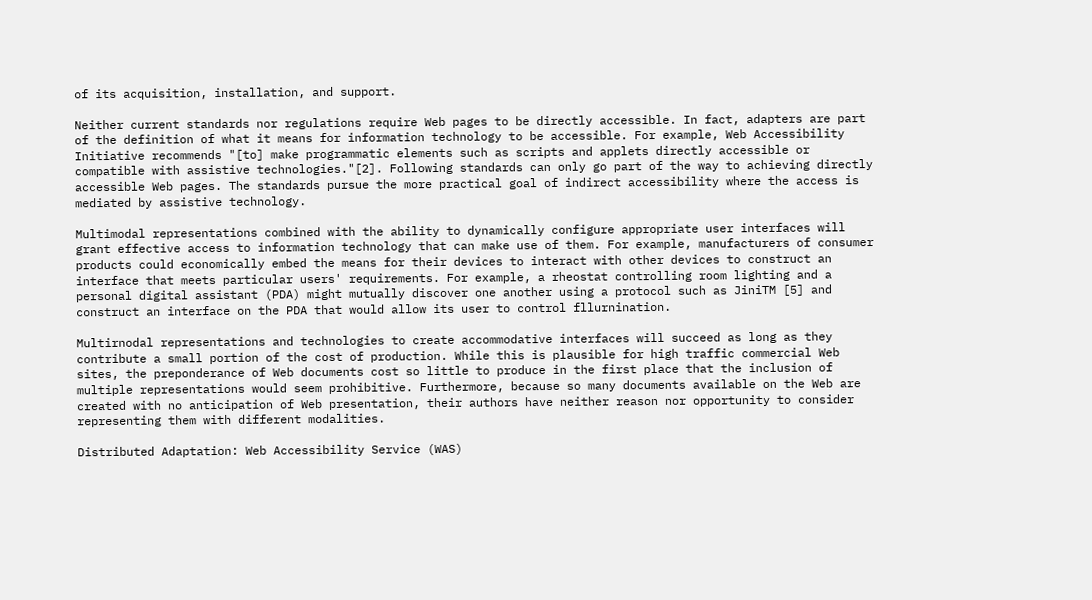of its acquisition, installation, and support.

Neither current standards nor regulations require Web pages to be directly accessible. In fact, adapters are part of the definition of what it means for information technology to be accessible. For example, Web Accessibility Initiative recommends "[to] make programmatic elements such as scripts and applets directly accessible or compatible with assistive technologies."[2]. Following standards can only go part of the way to achieving directly accessible Web pages. The standards pursue the more practical goal of indirect accessibility where the access is mediated by assistive technology.

Multimodal representations combined with the ability to dynamically configure appropriate user interfaces will grant effective access to information technology that can make use of them. For example, manufacturers of consumer products could economically embed the means for their devices to interact with other devices to construct an interface that meets particular users' requirements. For example, a rheostat controlling room lighting and a personal digital assistant (PDA) might mutually discover one another using a protocol such as JiniTM [5] and construct an interface on the PDA that would allow its user to control fllurnination.

Multirnodal representations and technologies to create accommodative interfaces will succeed as long as they contribute a small portion of the cost of production. While this is plausible for high traffic commercial Web sites, the preponderance of Web documents cost so little to produce in the first place that the inclusion of multiple representations would seem prohibitive. Furthermore, because so many documents available on the Web are created with no anticipation of Web presentation, their authors have neither reason nor opportunity to consider representing them with different modalities.

Distributed Adaptation: Web Accessibility Service (WAS)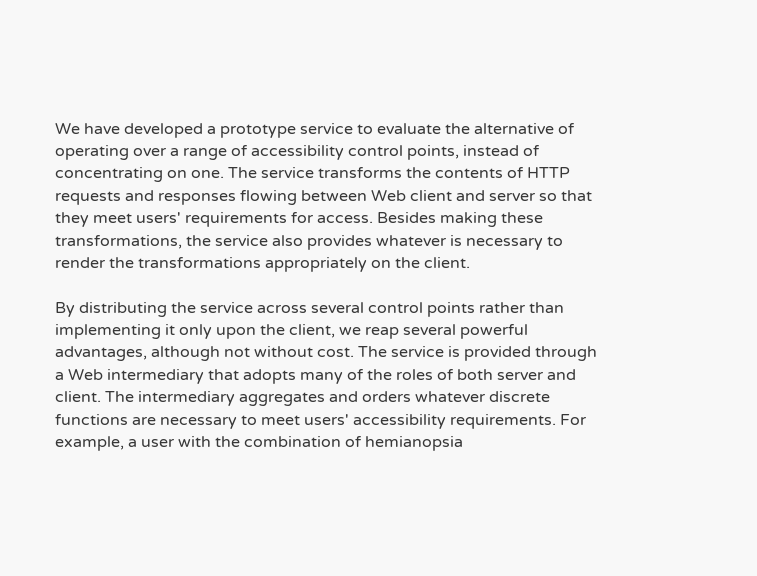We have developed a prototype service to evaluate the alternative of operating over a range of accessibility control points, instead of concentrating on one. The service transforms the contents of HTTP requests and responses flowing between Web client and server so that they meet users' requirements for access. Besides making these transformations, the service also provides whatever is necessary to render the transformations appropriately on the client.

By distributing the service across several control points rather than implementing it only upon the client, we reap several powerful advantages, although not without cost. The service is provided through a Web intermediary that adopts many of the roles of both server and client. The intermediary aggregates and orders whatever discrete functions are necessary to meet users' accessibility requirements. For example, a user with the combination of hemianopsia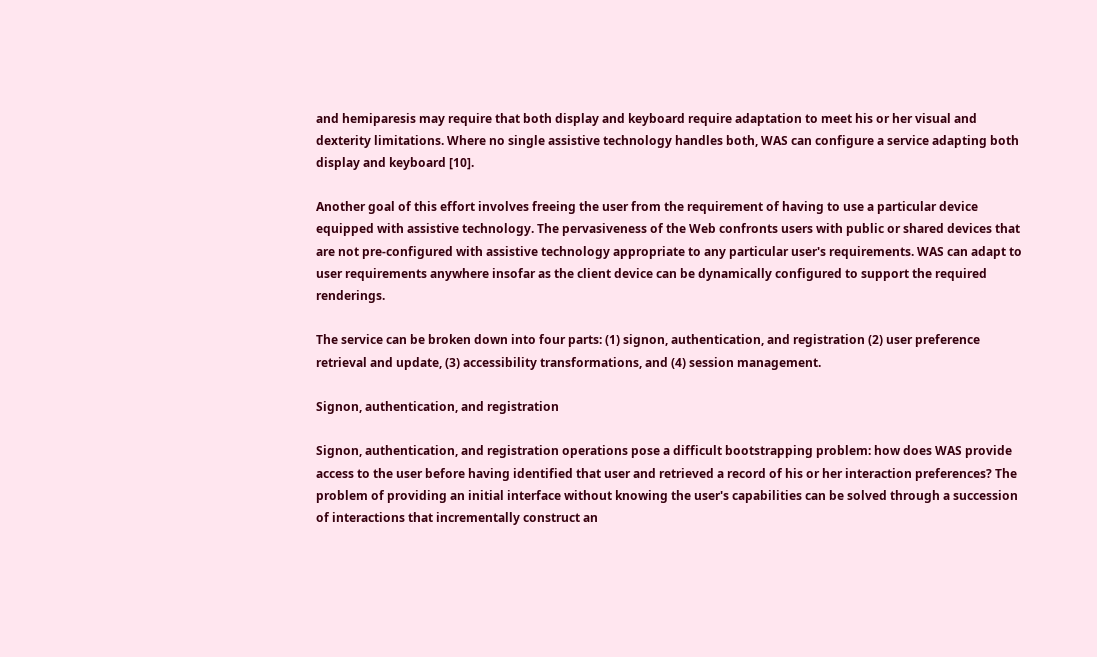and hemiparesis may require that both display and keyboard require adaptation to meet his or her visual and dexterity limitations. Where no single assistive technology handles both, WAS can configure a service adapting both display and keyboard [10].

Another goal of this effort involves freeing the user from the requirement of having to use a particular device equipped with assistive technology. The pervasiveness of the Web confronts users with public or shared devices that are not pre-configured with assistive technology appropriate to any particular user's requirements. WAS can adapt to user requirements anywhere insofar as the client device can be dynamically configured to support the required renderings.

The service can be broken down into four parts: (1) signon, authentication, and registration (2) user preference retrieval and update, (3) accessibility transformations, and (4) session management.

Signon, authentication, and registration

Signon, authentication, and registration operations pose a difficult bootstrapping problem: how does WAS provide access to the user before having identified that user and retrieved a record of his or her interaction preferences? The problem of providing an initial interface without knowing the user's capabilities can be solved through a succession of interactions that incrementally construct an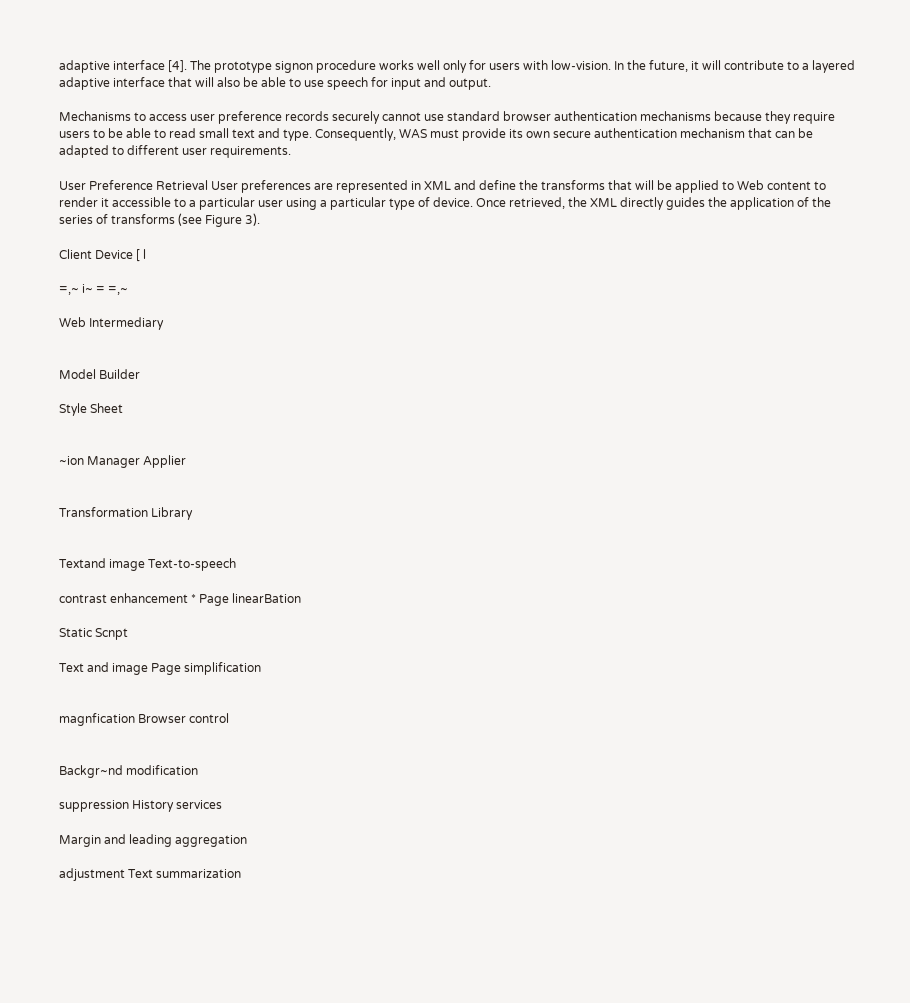adaptive interface [4]. The prototype signon procedure works well only for users with low-vision. In the future, it will contribute to a layered adaptive interface that will also be able to use speech for input and output.

Mechanisms to access user preference records securely cannot use standard browser authentication mechanisms because they require users to be able to read small text and type. Consequently, WAS must provide its own secure authentication mechanism that can be adapted to different user requirements.

User Preference Retrieval User preferences are represented in XML and define the transforms that will be applied to Web content to render it accessible to a particular user using a particular type of device. Once retrieved, the XML directly guides the application of the series of transforms (see Figure 3).

Client Device [ l

=,~ i~ = =,~

Web Intermediary


Model Builder

Style Sheet


~ion Manager Applier


Transformation Library


Textand image Text-to-speech

contrast enhancement * Page linearBation

Static Scnpt

Text and image Page simplification


magnfication Browser control


Backgr~nd modification

suppression History services

Margin and leading aggregation

adjustment Text summarization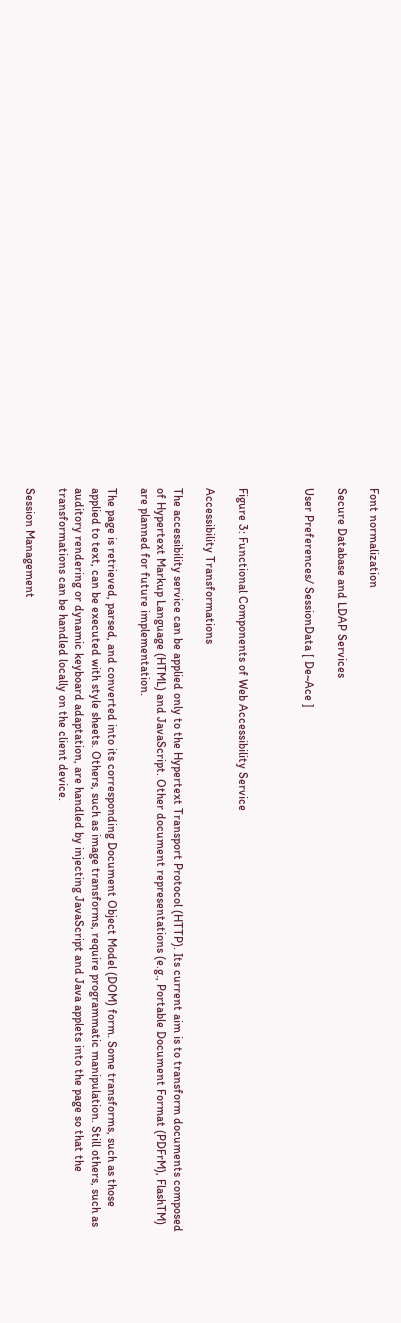Font normalization

Secure Database and LDAP Services

User Preferences/ SessionData [ De~Ace ]



Figure 3: Functional Components of Web Accessibility Service

Accessibility Transformations

The accessibility service can be applied only to the Hypertext Transport Protocol (HTTP). Its current aim is to transform documents composed of Hypertext Markup Language (HTML) and JavaScript. Other document representations (e.g., Portable Document Format (PDFrM), FlashTM) are planned for future implementation.

The page is retrieved, parsed, and converted into its corresponding Document Object Model (DOM) form. Some transforms, such as those applied to text, can be executed with style sheets. Others, such as image transforms, require programmatic manipulation. Still others, such as auditory rendering or dynamic keyboard adaptation, are handled by injecting JavaScript and Java applets into the page so that the transformations can be handled locally on the client device.

Session Management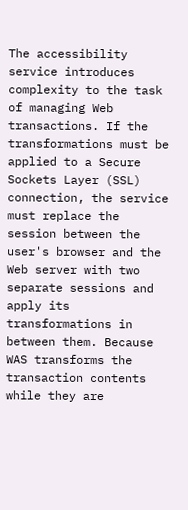The accessibility service introduces complexity to the task of managing Web transactions. If the transformations must be applied to a Secure Sockets Layer (SSL) connection, the service must replace the session between the user's browser and the Web server with two separate sessions and apply its transformations in between them. Because WAS transforms the transaction contents while they are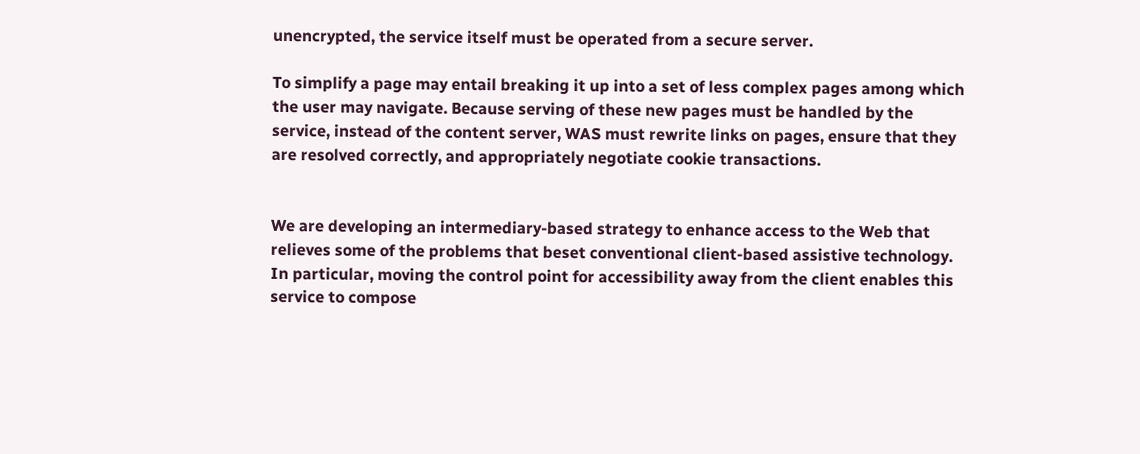unencrypted, the service itself must be operated from a secure server.

To simplify a page may entail breaking it up into a set of less complex pages among which the user may navigate. Because serving of these new pages must be handled by the service, instead of the content server, WAS must rewrite links on pages, ensure that they are resolved correctly, and appropriately negotiate cookie transactions.


We are developing an intermediary-based strategy to enhance access to the Web that relieves some of the problems that beset conventional client-based assistive technology. In particular, moving the control point for accessibility away from the client enables this service to compose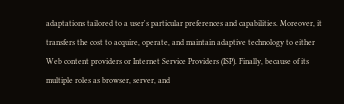adaptations tailored to a user's particular preferences and capabilities. Moreover, it transfers the cost to acquire, operate, and maintain adaptive technology to either Web content providers or Internet Service Providers (ISP). Finally, because of its multiple roles as browser, server, and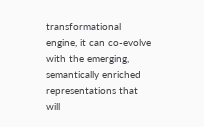transformational engine, it can co-evolve with the emerging, semantically enriched representations that will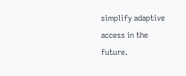simplify adaptive access in the future.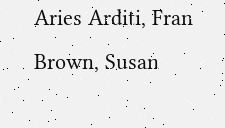Aries Arditi, Fran Brown, Susan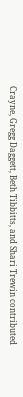Crayne, Gregg Daggett, Beth Tibbitts, and Shari Trewin contributed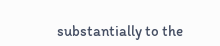substantially to the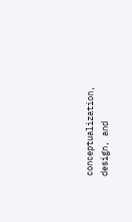conceptualization, design, and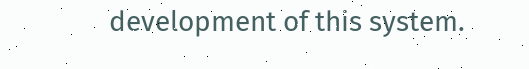development of this system.